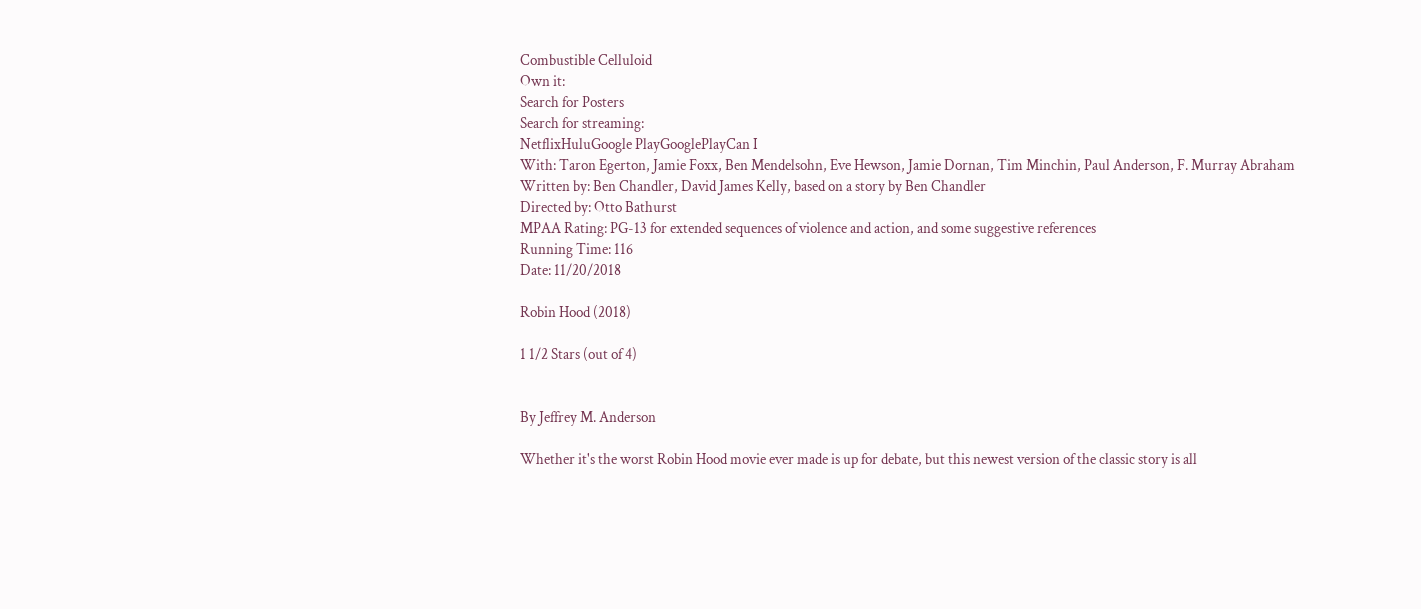Combustible Celluloid
Own it:
Search for Posters
Search for streaming:
NetflixHuluGoogle PlayGooglePlayCan I
With: Taron Egerton, Jamie Foxx, Ben Mendelsohn, Eve Hewson, Jamie Dornan, Tim Minchin, Paul Anderson, F. Murray Abraham
Written by: Ben Chandler, David James Kelly, based on a story by Ben Chandler
Directed by: Otto Bathurst
MPAA Rating: PG-13 for extended sequences of violence and action, and some suggestive references
Running Time: 116
Date: 11/20/2018

Robin Hood (2018)

1 1/2 Stars (out of 4)


By Jeffrey M. Anderson

Whether it's the worst Robin Hood movie ever made is up for debate, but this newest version of the classic story is all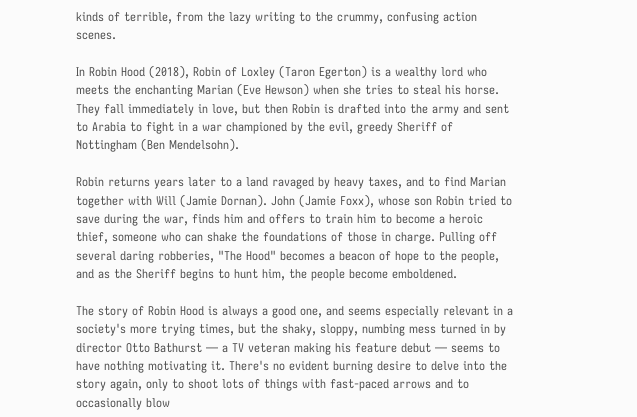kinds of terrible, from the lazy writing to the crummy, confusing action scenes.

In Robin Hood (2018), Robin of Loxley (Taron Egerton) is a wealthy lord who meets the enchanting Marian (Eve Hewson) when she tries to steal his horse. They fall immediately in love, but then Robin is drafted into the army and sent to Arabia to fight in a war championed by the evil, greedy Sheriff of Nottingham (Ben Mendelsohn).

Robin returns years later to a land ravaged by heavy taxes, and to find Marian together with Will (Jamie Dornan). John (Jamie Foxx), whose son Robin tried to save during the war, finds him and offers to train him to become a heroic thief, someone who can shake the foundations of those in charge. Pulling off several daring robberies, "The Hood" becomes a beacon of hope to the people, and as the Sheriff begins to hunt him, the people become emboldened.

The story of Robin Hood is always a good one, and seems especially relevant in a society's more trying times, but the shaky, sloppy, numbing mess turned in by director Otto Bathurst — a TV veteran making his feature debut — seems to have nothing motivating it. There's no evident burning desire to delve into the story again, only to shoot lots of things with fast-paced arrows and to occasionally blow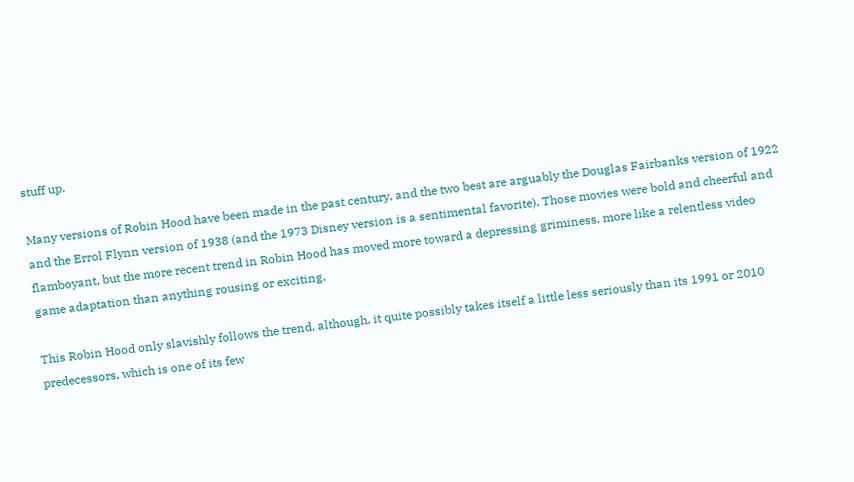stuff up.

Many versions of Robin Hood have been made in the past century, and the two best are arguably the Douglas Fairbanks version of 1922 and the Errol Flynn version of 1938 (and the 1973 Disney version is a sentimental favorite). Those movies were bold and cheerful and flamboyant, but the more recent trend in Robin Hood has moved more toward a depressing griminess, more like a relentless video game adaptation than anything rousing or exciting.

This Robin Hood only slavishly follows the trend, although, it quite possibly takes itself a little less seriously than its 1991 or 2010 predecessors, which is one of its few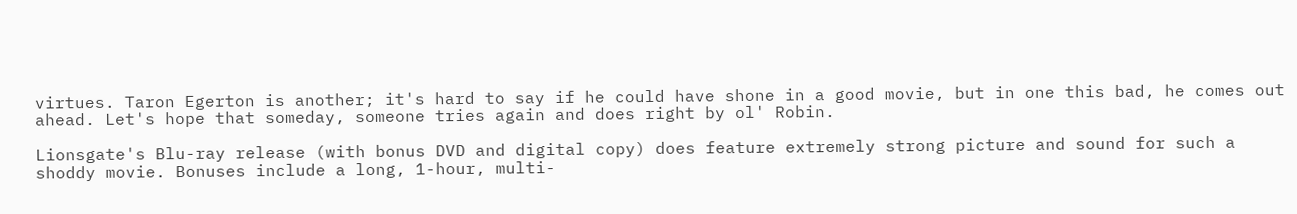virtues. Taron Egerton is another; it's hard to say if he could have shone in a good movie, but in one this bad, he comes out ahead. Let's hope that someday, someone tries again and does right by ol' Robin.

Lionsgate's Blu-ray release (with bonus DVD and digital copy) does feature extremely strong picture and sound for such a shoddy movie. Bonuses include a long, 1-hour, multi-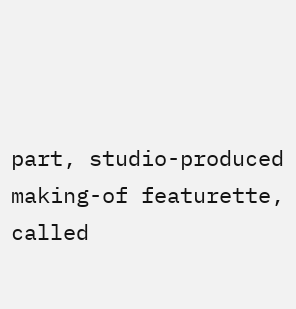part, studio-produced making-of featurette, called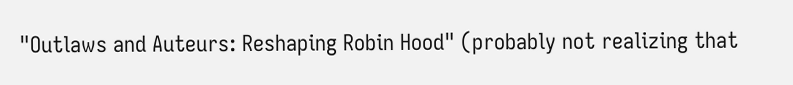"Outlaws and Auteurs: Reshaping Robin Hood" (probably not realizing that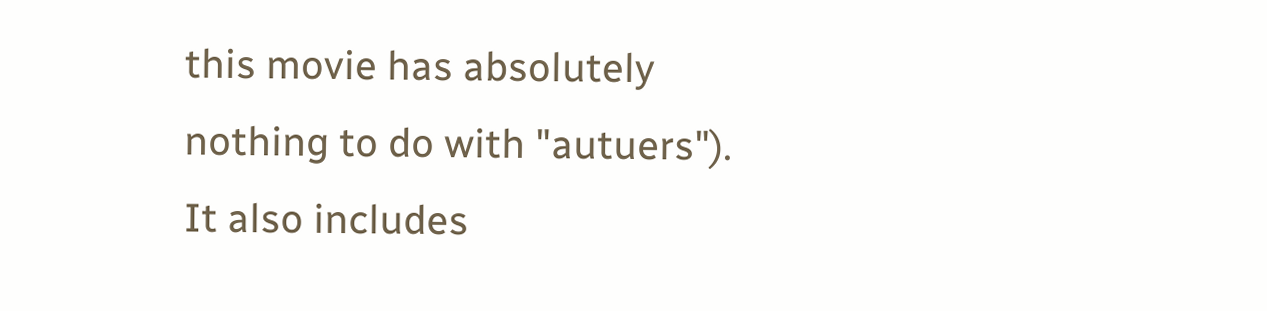this movie has absolutely nothing to do with "autuers"). It also includes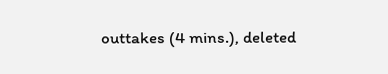outtakes (4 mins.), deleted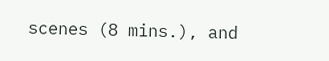scenes (8 mins.), and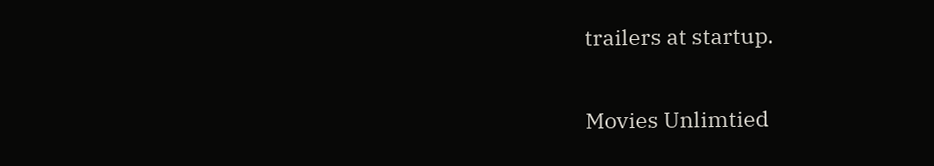trailers at startup.

Movies Unlimtied